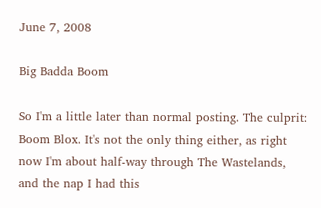June 7, 2008

Big Badda Boom

So I'm a little later than normal posting. The culprit: Boom Blox. It's not the only thing either, as right now I'm about half-way through The Wastelands, and the nap I had this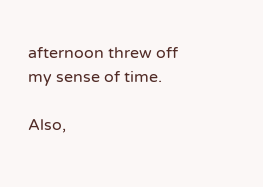afternoon threw off my sense of time.

Also,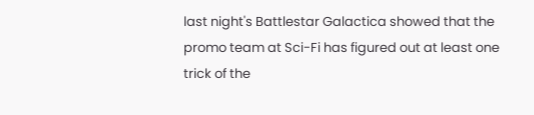last night's Battlestar Galactica showed that the promo team at Sci-Fi has figured out at least one trick of the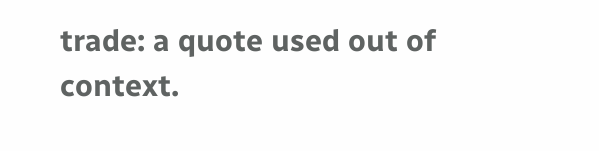trade: a quote used out of context.